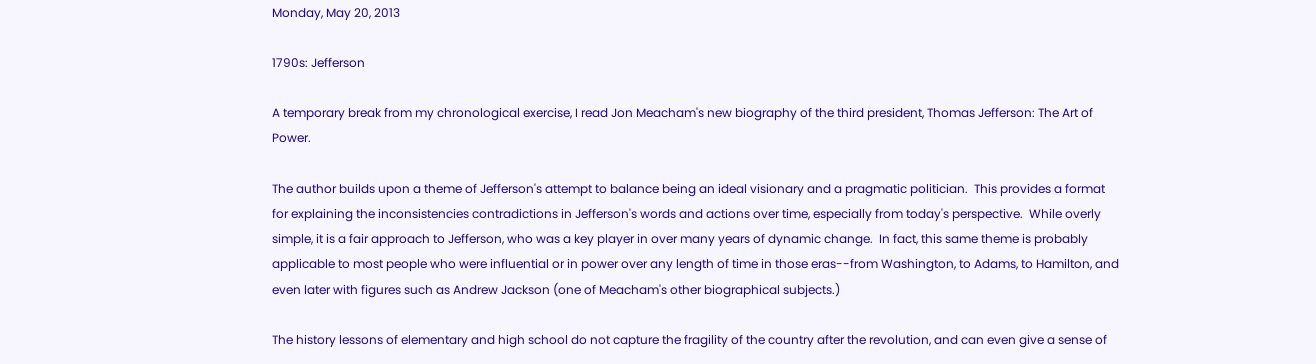Monday, May 20, 2013

1790s: Jefferson

A temporary break from my chronological exercise, I read Jon Meacham's new biography of the third president, Thomas Jefferson: The Art of Power.

The author builds upon a theme of Jefferson's attempt to balance being an ideal visionary and a pragmatic politician.  This provides a format for explaining the inconsistencies contradictions in Jefferson's words and actions over time, especially from today's perspective.  While overly simple, it is a fair approach to Jefferson, who was a key player in over many years of dynamic change.  In fact, this same theme is probably applicable to most people who were influential or in power over any length of time in those eras--from Washington, to Adams, to Hamilton, and even later with figures such as Andrew Jackson (one of Meacham's other biographical subjects.)

The history lessons of elementary and high school do not capture the fragility of the country after the revolution, and can even give a sense of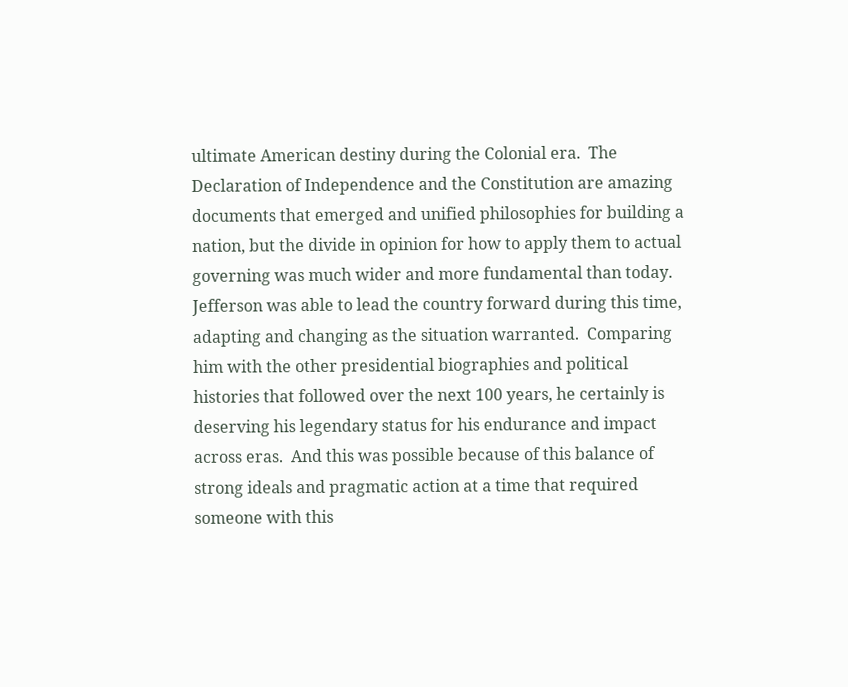ultimate American destiny during the Colonial era.  The Declaration of Independence and the Constitution are amazing documents that emerged and unified philosophies for building a nation, but the divide in opinion for how to apply them to actual governing was much wider and more fundamental than today.  Jefferson was able to lead the country forward during this time, adapting and changing as the situation warranted.  Comparing him with the other presidential biographies and political histories that followed over the next 100 years, he certainly is deserving his legendary status for his endurance and impact across eras.  And this was possible because of this balance of strong ideals and pragmatic action at a time that required someone with this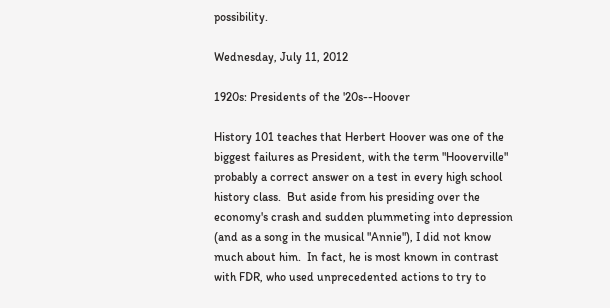possibility.

Wednesday, July 11, 2012

1920s: Presidents of the '20s--Hoover

History 101 teaches that Herbert Hoover was one of the biggest failures as President, with the term "Hooverville" probably a correct answer on a test in every high school history class.  But aside from his presiding over the economy's crash and sudden plummeting into depression (and as a song in the musical "Annie"), I did not know much about him.  In fact, he is most known in contrast with FDR, who used unprecedented actions to try to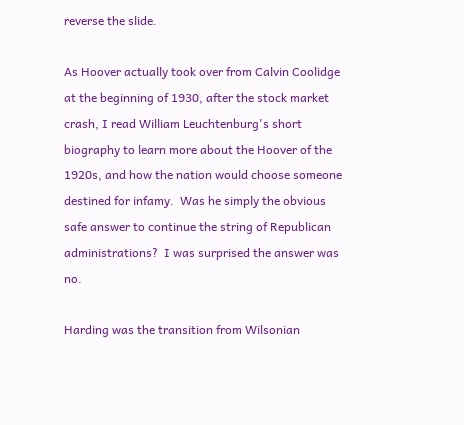reverse the slide.

As Hoover actually took over from Calvin Coolidge at the beginning of 1930, after the stock market crash, I read William Leuchtenburg's short biography to learn more about the Hoover of the 1920s, and how the nation would choose someone destined for infamy.  Was he simply the obvious safe answer to continue the string of Republican administrations?  I was surprised the answer was no.

Harding was the transition from Wilsonian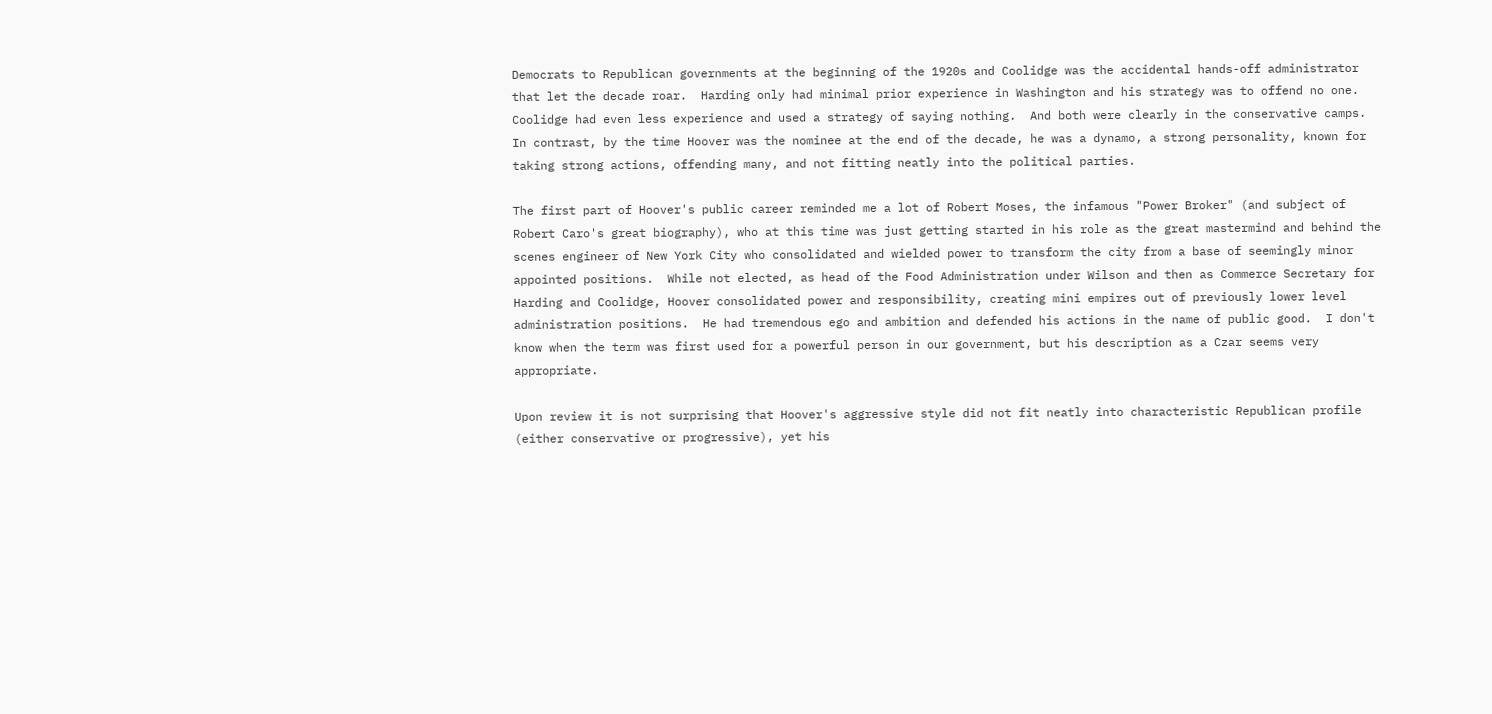Democrats to Republican governments at the beginning of the 1920s and Coolidge was the accidental hands-off administrator that let the decade roar.  Harding only had minimal prior experience in Washington and his strategy was to offend no one.  Coolidge had even less experience and used a strategy of saying nothing.  And both were clearly in the conservative camps.  In contrast, by the time Hoover was the nominee at the end of the decade, he was a dynamo, a strong personality, known for taking strong actions, offending many, and not fitting neatly into the political parties.

The first part of Hoover's public career reminded me a lot of Robert Moses, the infamous "Power Broker" (and subject of Robert Caro's great biography), who at this time was just getting started in his role as the great mastermind and behind the scenes engineer of New York City who consolidated and wielded power to transform the city from a base of seemingly minor appointed positions.  While not elected, as head of the Food Administration under Wilson and then as Commerce Secretary for Harding and Coolidge, Hoover consolidated power and responsibility, creating mini empires out of previously lower level administration positions.  He had tremendous ego and ambition and defended his actions in the name of public good.  I don't know when the term was first used for a powerful person in our government, but his description as a Czar seems very appropriate.

Upon review it is not surprising that Hoover's aggressive style did not fit neatly into characteristic Republican profile (either conservative or progressive), yet his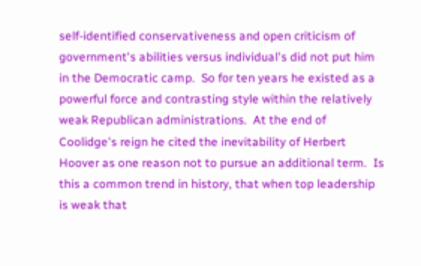self-identified conservativeness and open criticism of government's abilities versus individual's did not put him in the Democratic camp.  So for ten years he existed as a powerful force and contrasting style within the relatively weak Republican administrations.  At the end of Coolidge's reign he cited the inevitability of Herbert Hoover as one reason not to pursue an additional term.  Is this a common trend in history, that when top leadership is weak that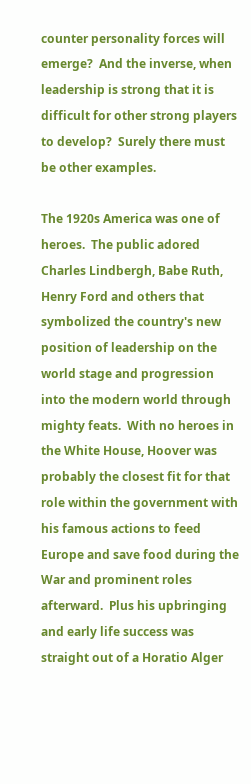counter personality forces will emerge?  And the inverse, when leadership is strong that it is difficult for other strong players to develop?  Surely there must be other examples.

The 1920s America was one of heroes.  The public adored Charles Lindbergh, Babe Ruth, Henry Ford and others that symbolized the country's new position of leadership on the world stage and progression into the modern world through mighty feats.  With no heroes in the White House, Hoover was probably the closest fit for that role within the government with his famous actions to feed Europe and save food during the War and prominent roles afterward.  Plus his upbringing and early life success was straight out of a Horatio Alger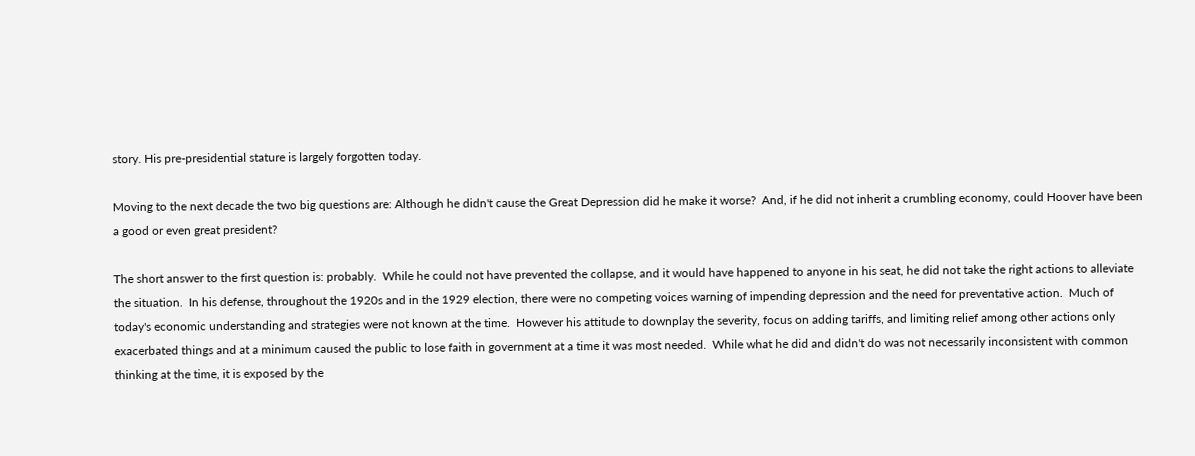story. His pre-presidential stature is largely forgotten today.

Moving to the next decade the two big questions are: Although he didn't cause the Great Depression did he make it worse?  And, if he did not inherit a crumbling economy, could Hoover have been a good or even great president?

The short answer to the first question is: probably.  While he could not have prevented the collapse, and it would have happened to anyone in his seat, he did not take the right actions to alleviate the situation.  In his defense, throughout the 1920s and in the 1929 election, there were no competing voices warning of impending depression and the need for preventative action.  Much of today's economic understanding and strategies were not known at the time.  However his attitude to downplay the severity, focus on adding tariffs, and limiting relief among other actions only exacerbated things and at a minimum caused the public to lose faith in government at a time it was most needed.  While what he did and didn't do was not necessarily inconsistent with common thinking at the time, it is exposed by the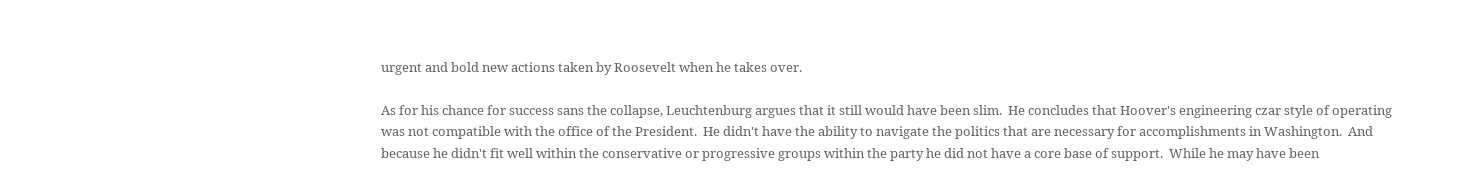urgent and bold new actions taken by Roosevelt when he takes over.

As for his chance for success sans the collapse, Leuchtenburg argues that it still would have been slim.  He concludes that Hoover's engineering czar style of operating was not compatible with the office of the President.  He didn't have the ability to navigate the politics that are necessary for accomplishments in Washington.  And because he didn't fit well within the conservative or progressive groups within the party he did not have a core base of support.  While he may have been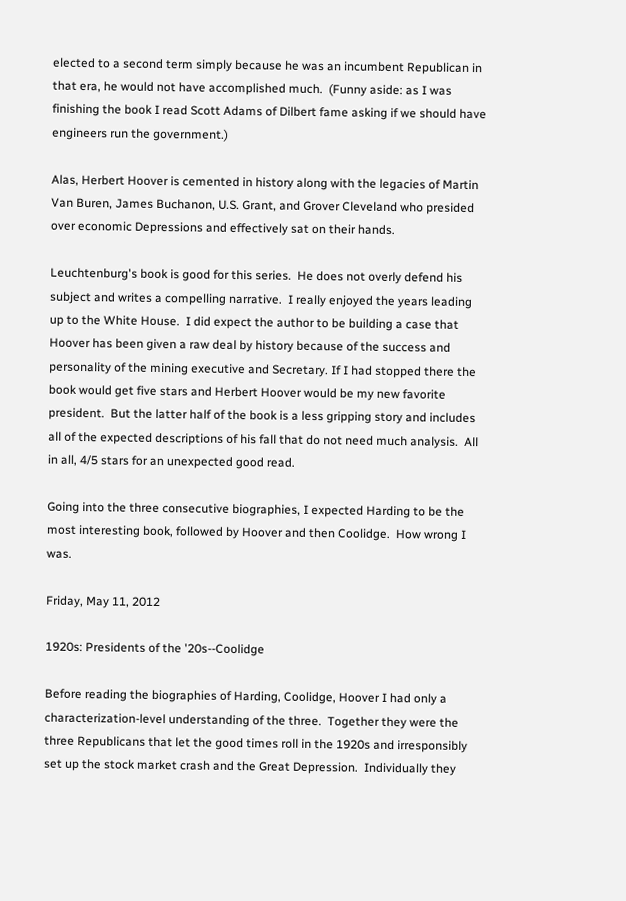elected to a second term simply because he was an incumbent Republican in that era, he would not have accomplished much.  (Funny aside: as I was finishing the book I read Scott Adams of Dilbert fame asking if we should have engineers run the government.)

Alas, Herbert Hoover is cemented in history along with the legacies of Martin Van Buren, James Buchanon, U.S. Grant, and Grover Cleveland who presided over economic Depressions and effectively sat on their hands.

Leuchtenburg's book is good for this series.  He does not overly defend his subject and writes a compelling narrative.  I really enjoyed the years leading up to the White House.  I did expect the author to be building a case that Hoover has been given a raw deal by history because of the success and personality of the mining executive and Secretary. If I had stopped there the book would get five stars and Herbert Hoover would be my new favorite president.  But the latter half of the book is a less gripping story and includes all of the expected descriptions of his fall that do not need much analysis.  All in all, 4/5 stars for an unexpected good read.

Going into the three consecutive biographies, I expected Harding to be the most interesting book, followed by Hoover and then Coolidge.  How wrong I was.

Friday, May 11, 2012

1920s: Presidents of the '20s--Coolidge

Before reading the biographies of Harding, Coolidge, Hoover I had only a characterization-level understanding of the three.  Together they were the three Republicans that let the good times roll in the 1920s and irresponsibly set up the stock market crash and the Great Depression.  Individually they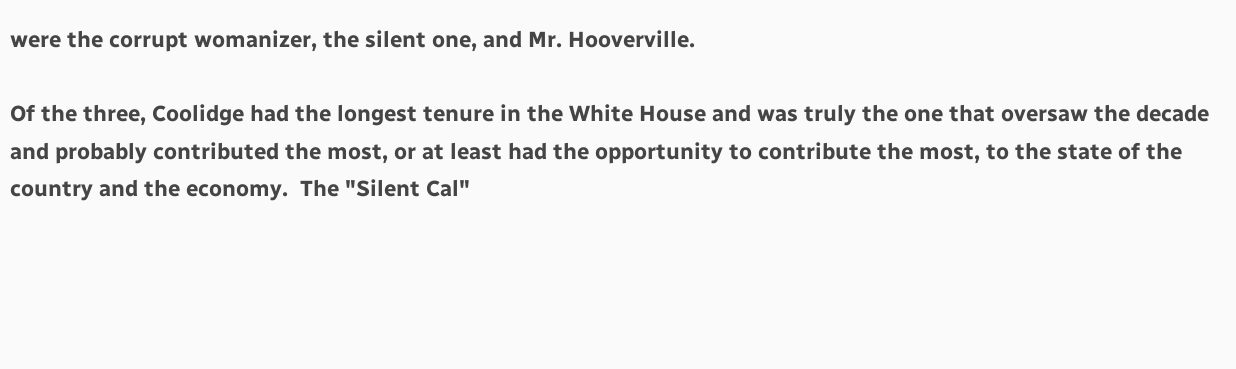were the corrupt womanizer, the silent one, and Mr. Hooverville.

Of the three, Coolidge had the longest tenure in the White House and was truly the one that oversaw the decade and probably contributed the most, or at least had the opportunity to contribute the most, to the state of the country and the economy.  The "Silent Cal"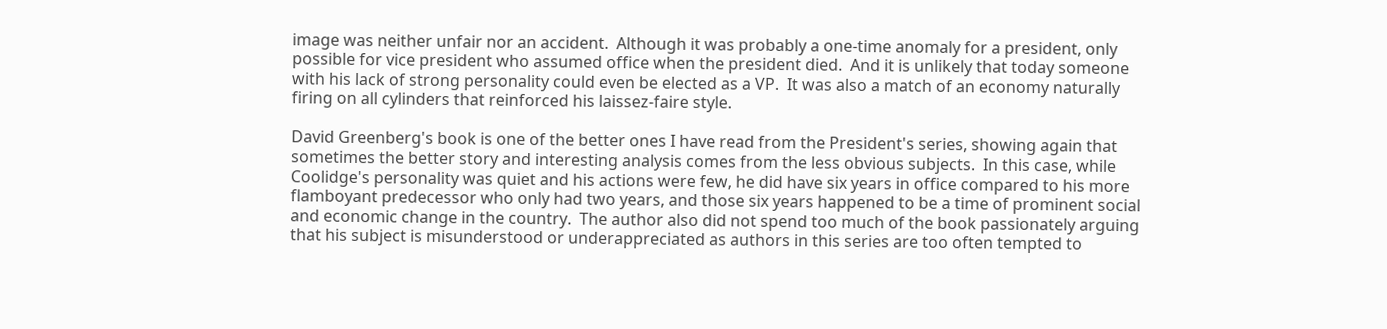image was neither unfair nor an accident.  Although it was probably a one-time anomaly for a president, only possible for vice president who assumed office when the president died.  And it is unlikely that today someone with his lack of strong personality could even be elected as a VP.  It was also a match of an economy naturally firing on all cylinders that reinforced his laissez-faire style.

David Greenberg's book is one of the better ones I have read from the President's series, showing again that sometimes the better story and interesting analysis comes from the less obvious subjects.  In this case, while Coolidge's personality was quiet and his actions were few, he did have six years in office compared to his more flamboyant predecessor who only had two years, and those six years happened to be a time of prominent social and economic change in the country.  The author also did not spend too much of the book passionately arguing that his subject is misunderstood or underappreciated as authors in this series are too often tempted to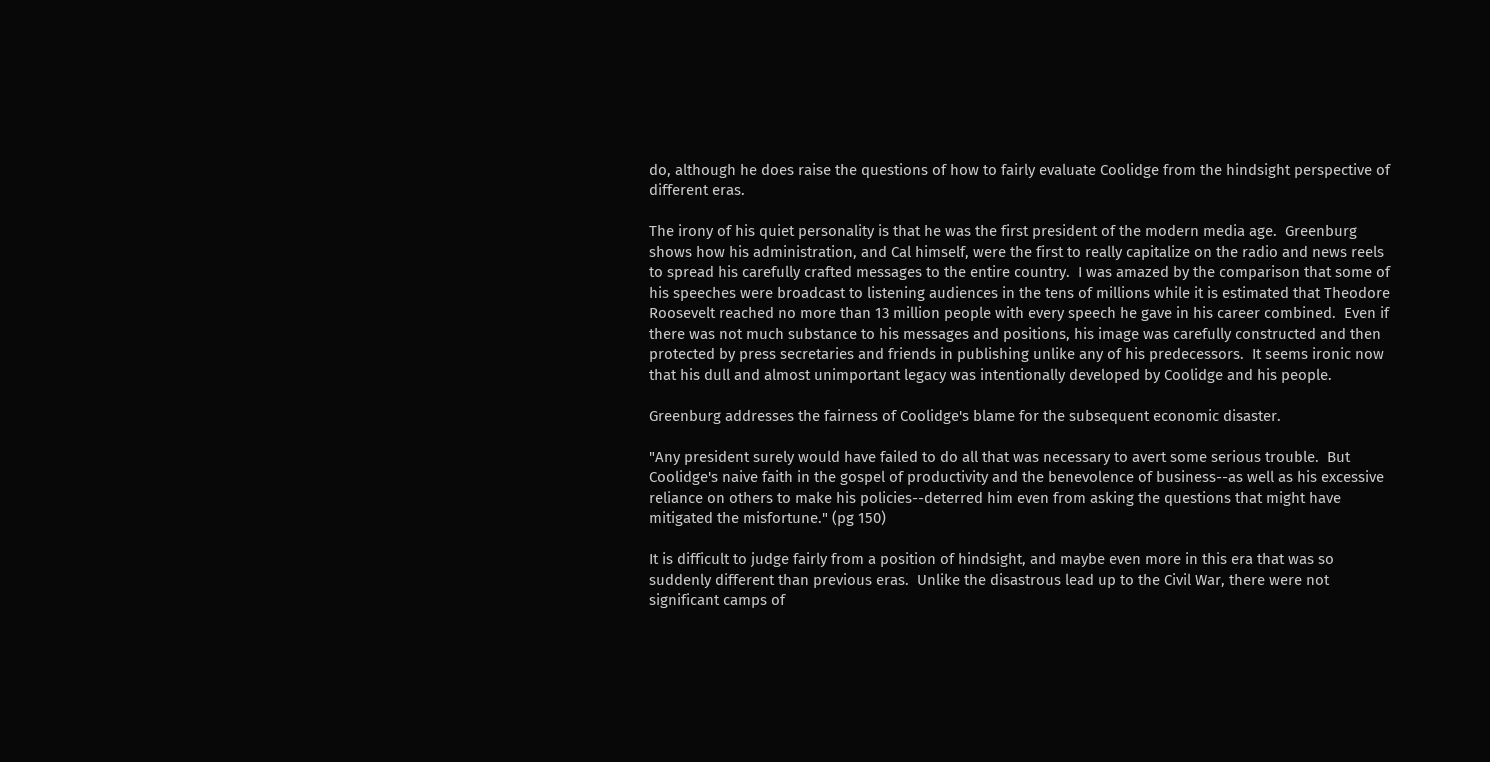do, although he does raise the questions of how to fairly evaluate Coolidge from the hindsight perspective of different eras.

The irony of his quiet personality is that he was the first president of the modern media age.  Greenburg shows how his administration, and Cal himself, were the first to really capitalize on the radio and news reels to spread his carefully crafted messages to the entire country.  I was amazed by the comparison that some of his speeches were broadcast to listening audiences in the tens of millions while it is estimated that Theodore Roosevelt reached no more than 13 million people with every speech he gave in his career combined.  Even if there was not much substance to his messages and positions, his image was carefully constructed and then protected by press secretaries and friends in publishing unlike any of his predecessors.  It seems ironic now that his dull and almost unimportant legacy was intentionally developed by Coolidge and his people.

Greenburg addresses the fairness of Coolidge's blame for the subsequent economic disaster.

"Any president surely would have failed to do all that was necessary to avert some serious trouble.  But Coolidge's naive faith in the gospel of productivity and the benevolence of business--as well as his excessive reliance on others to make his policies--deterred him even from asking the questions that might have mitigated the misfortune." (pg 150)

It is difficult to judge fairly from a position of hindsight, and maybe even more in this era that was so suddenly different than previous eras.  Unlike the disastrous lead up to the Civil War, there were not significant camps of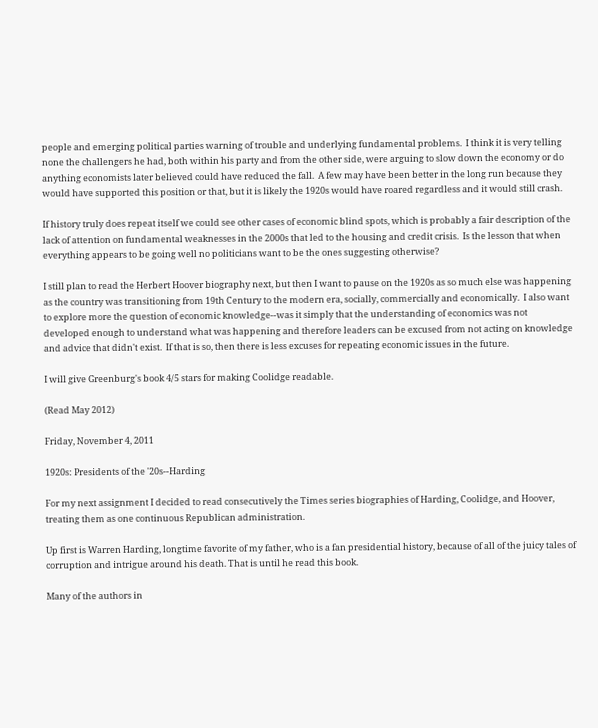people and emerging political parties warning of trouble and underlying fundamental problems.  I think it is very telling none the challengers he had, both within his party and from the other side, were arguing to slow down the economy or do anything economists later believed could have reduced the fall.  A few may have been better in the long run because they would have supported this position or that, but it is likely the 1920s would have roared regardless and it would still crash.

If history truly does repeat itself we could see other cases of economic blind spots, which is probably a fair description of the lack of attention on fundamental weaknesses in the 2000s that led to the housing and credit crisis.  Is the lesson that when everything appears to be going well no politicians want to be the ones suggesting otherwise?

I still plan to read the Herbert Hoover biography next, but then I want to pause on the 1920s as so much else was happening as the country was transitioning from 19th Century to the modern era, socially, commercially and economically.  I also want to explore more the question of economic knowledge--was it simply that the understanding of economics was not developed enough to understand what was happening and therefore leaders can be excused from not acting on knowledge and advice that didn't exist.  If that is so, then there is less excuses for repeating economic issues in the future.

I will give Greenburg's book 4/5 stars for making Coolidge readable.

(Read May 2012)

Friday, November 4, 2011

1920s: Presidents of the '20s--Harding

For my next assignment I decided to read consecutively the Times series biographies of Harding, Coolidge, and Hoover, treating them as one continuous Republican administration.

Up first is Warren Harding, longtime favorite of my father, who is a fan presidential history, because of all of the juicy tales of corruption and intrigue around his death. That is until he read this book.

Many of the authors in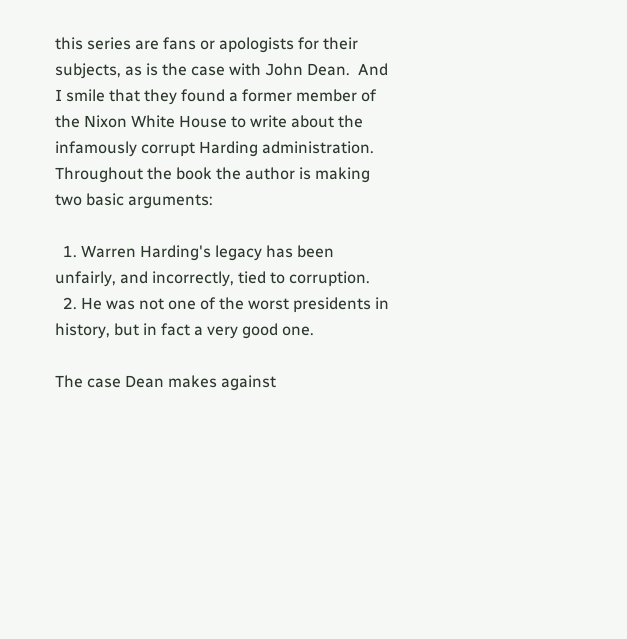this series are fans or apologists for their subjects, as is the case with John Dean.  And I smile that they found a former member of the Nixon White House to write about the infamously corrupt Harding administration.  Throughout the book the author is making two basic arguments:

  1. Warren Harding's legacy has been unfairly, and incorrectly, tied to corruption.
  2. He was not one of the worst presidents in history, but in fact a very good one.

The case Dean makes against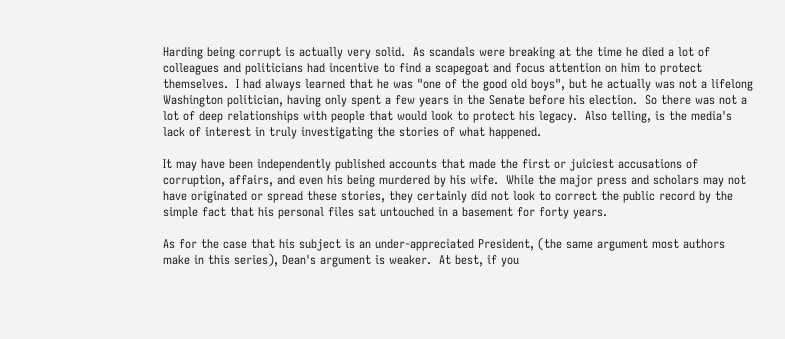Harding being corrupt is actually very solid.  As scandals were breaking at the time he died a lot of colleagues and politicians had incentive to find a scapegoat and focus attention on him to protect themselves.  I had always learned that he was "one of the good old boys", but he actually was not a lifelong Washington politician, having only spent a few years in the Senate before his election.  So there was not a lot of deep relationships with people that would look to protect his legacy.  Also telling, is the media's lack of interest in truly investigating the stories of what happened.

It may have been independently published accounts that made the first or juiciest accusations of corruption, affairs, and even his being murdered by his wife.  While the major press and scholars may not have originated or spread these stories, they certainly did not look to correct the public record by the simple fact that his personal files sat untouched in a basement for forty years.

As for the case that his subject is an under-appreciated President, (the same argument most authors make in this series), Dean's argument is weaker.  At best, if you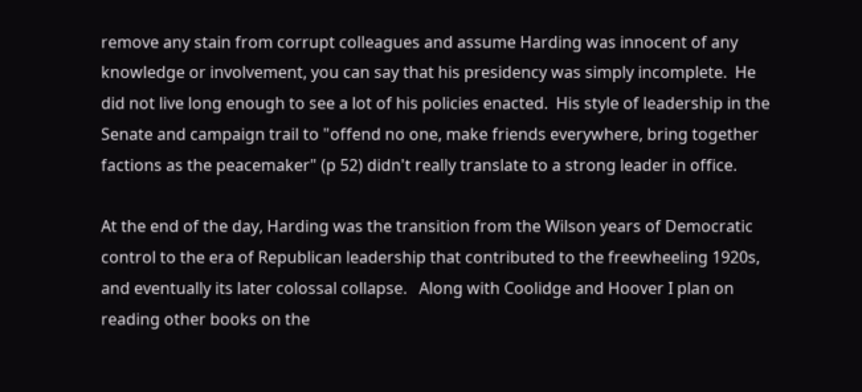remove any stain from corrupt colleagues and assume Harding was innocent of any knowledge or involvement, you can say that his presidency was simply incomplete.  He did not live long enough to see a lot of his policies enacted.  His style of leadership in the Senate and campaign trail to "offend no one, make friends everywhere, bring together factions as the peacemaker" (p 52) didn't really translate to a strong leader in office.

At the end of the day, Harding was the transition from the Wilson years of Democratic control to the era of Republican leadership that contributed to the freewheeling 1920s, and eventually its later colossal collapse.   Along with Coolidge and Hoover I plan on reading other books on the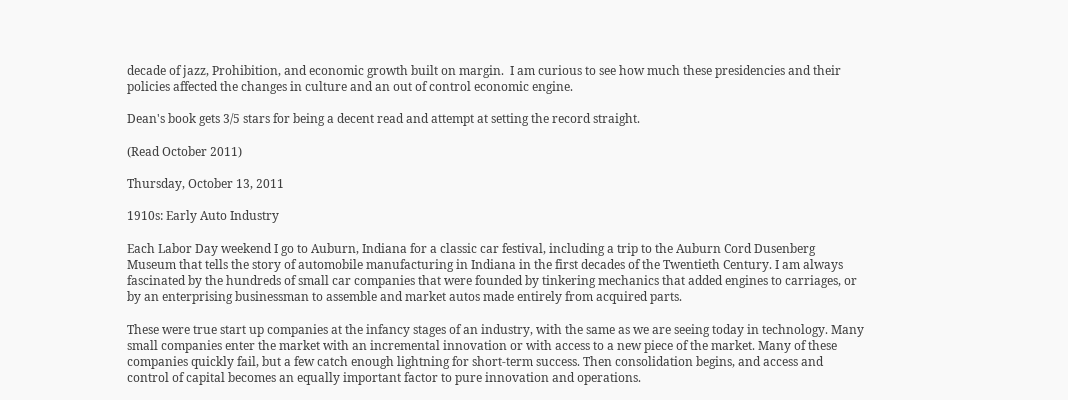decade of jazz, Prohibition, and economic growth built on margin.  I am curious to see how much these presidencies and their policies affected the changes in culture and an out of control economic engine.

Dean's book gets 3/5 stars for being a decent read and attempt at setting the record straight.

(Read October 2011)

Thursday, October 13, 2011

1910s: Early Auto Industry

Each Labor Day weekend I go to Auburn, Indiana for a classic car festival, including a trip to the Auburn Cord Dusenberg Museum that tells the story of automobile manufacturing in Indiana in the first decades of the Twentieth Century. I am always fascinated by the hundreds of small car companies that were founded by tinkering mechanics that added engines to carriages, or by an enterprising businessman to assemble and market autos made entirely from acquired parts.

These were true start up companies at the infancy stages of an industry, with the same as we are seeing today in technology. Many small companies enter the market with an incremental innovation or with access to a new piece of the market. Many of these companies quickly fail, but a few catch enough lightning for short-term success. Then consolidation begins, and access and control of capital becomes an equally important factor to pure innovation and operations.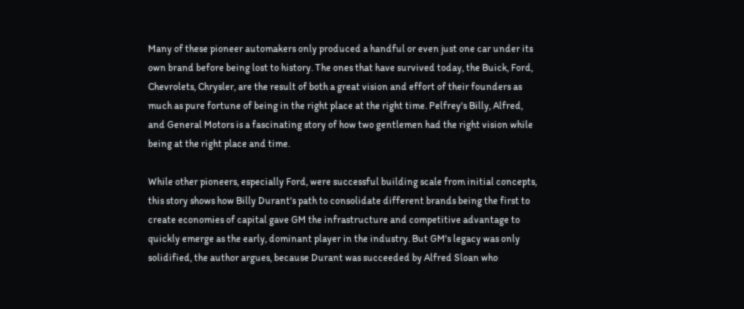Many of these pioneer automakers only produced a handful or even just one car under its own brand before being lost to history. The ones that have survived today, the Buick, Ford, Chevrolets, Chrysler, are the result of both a great vision and effort of their founders as much as pure fortune of being in the right place at the right time. Pelfrey's Billy, Alfred, and General Motors is a fascinating story of how two gentlemen had the right vision while being at the right place and time.

While other pioneers, especially Ford, were successful building scale from initial concepts, this story shows how Billy Durant's path to consolidate different brands being the first to create economies of capital gave GM the infrastructure and competitive advantage to quickly emerge as the early, dominant player in the industry. But GM's legacy was only solidified, the author argues, because Durant was succeeded by Alfred Sloan who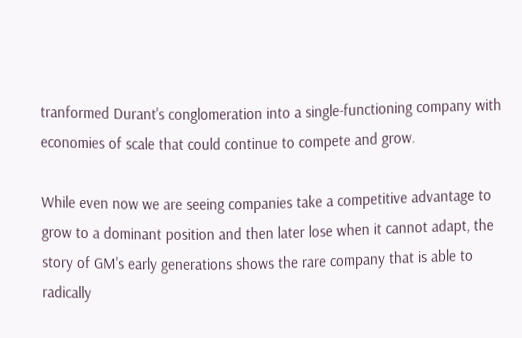tranformed Durant's conglomeration into a single-functioning company with economies of scale that could continue to compete and grow.

While even now we are seeing companies take a competitive advantage to grow to a dominant position and then later lose when it cannot adapt, the story of GM's early generations shows the rare company that is able to radically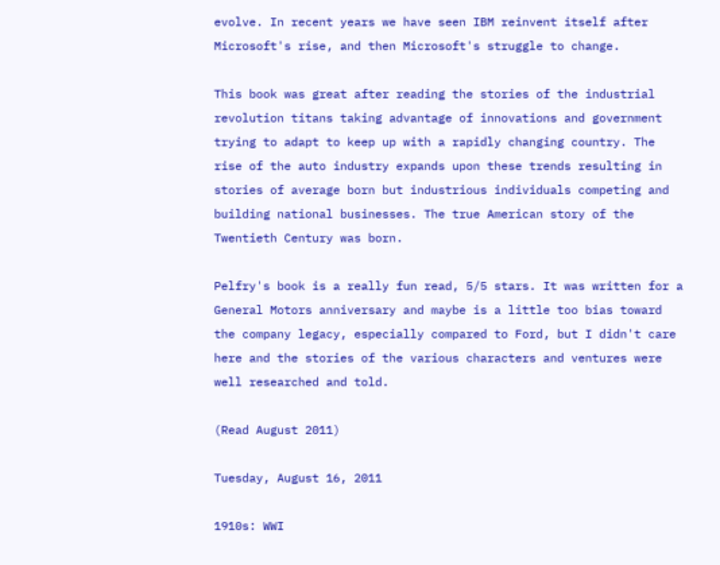evolve. In recent years we have seen IBM reinvent itself after Microsoft's rise, and then Microsoft's struggle to change.

This book was great after reading the stories of the industrial revolution titans taking advantage of innovations and government trying to adapt to keep up with a rapidly changing country. The rise of the auto industry expands upon these trends resulting in stories of average born but industrious individuals competing and building national businesses. The true American story of the Twentieth Century was born.

Pelfry's book is a really fun read, 5/5 stars. It was written for a General Motors anniversary and maybe is a little too bias toward the company legacy, especially compared to Ford, but I didn't care here and the stories of the various characters and ventures were well researched and told.

(Read August 2011)

Tuesday, August 16, 2011

1910s: WWI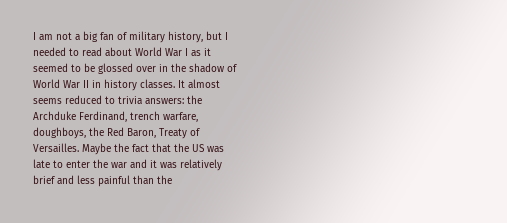I am not a big fan of military history, but I needed to read about World War I as it seemed to be glossed over in the shadow of World War II in history classes. It almost seems reduced to trivia answers: the Archduke Ferdinand, trench warfare, doughboys, the Red Baron, Treaty of Versailles. Maybe the fact that the US was late to enter the war and it was relatively brief and less painful than the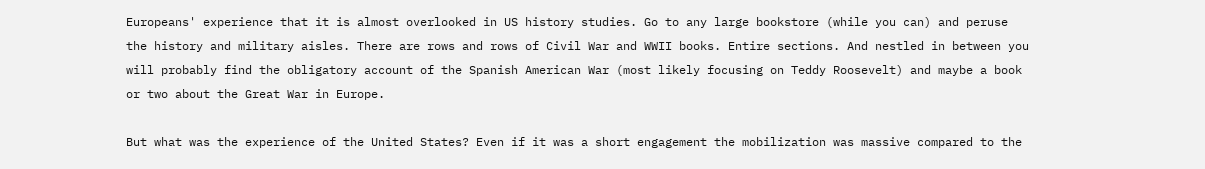Europeans' experience that it is almost overlooked in US history studies. Go to any large bookstore (while you can) and peruse the history and military aisles. There are rows and rows of Civil War and WWII books. Entire sections. And nestled in between you will probably find the obligatory account of the Spanish American War (most likely focusing on Teddy Roosevelt) and maybe a book or two about the Great War in Europe.

But what was the experience of the United States? Even if it was a short engagement the mobilization was massive compared to the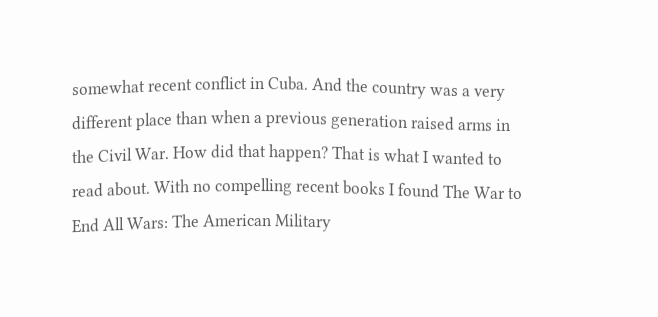somewhat recent conflict in Cuba. And the country was a very different place than when a previous generation raised arms in the Civil War. How did that happen? That is what I wanted to read about. With no compelling recent books I found The War to End All Wars: The American Military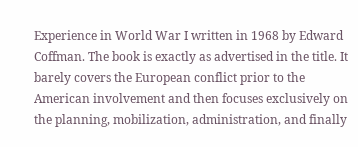Experience in World War I written in 1968 by Edward Coffman. The book is exactly as advertised in the title. It barely covers the European conflict prior to the American involvement and then focuses exclusively on the planning, mobilization, administration, and finally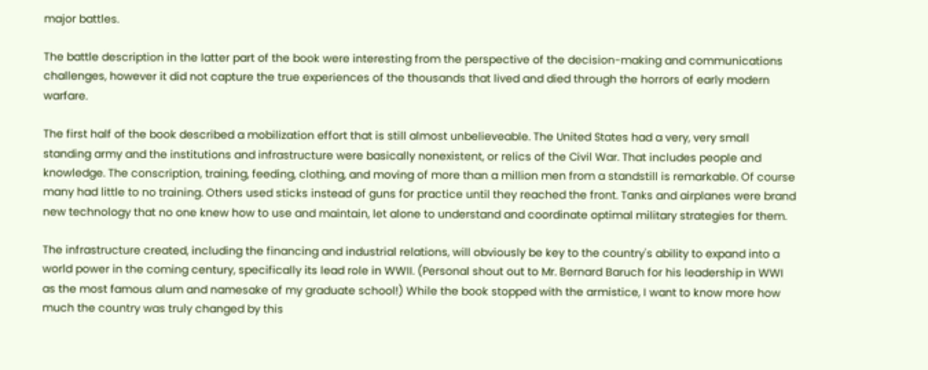major battles.

The battle description in the latter part of the book were interesting from the perspective of the decision-making and communications challenges, however it did not capture the true experiences of the thousands that lived and died through the horrors of early modern warfare.

The first half of the book described a mobilization effort that is still almost unbelieveable. The United States had a very, very small standing army and the institutions and infrastructure were basically nonexistent, or relics of the Civil War. That includes people and knowledge. The conscription, training, feeding, clothing, and moving of more than a million men from a standstill is remarkable. Of course many had little to no training. Others used sticks instead of guns for practice until they reached the front. Tanks and airplanes were brand new technology that no one knew how to use and maintain, let alone to understand and coordinate optimal military strategies for them.

The infrastructure created, including the financing and industrial relations, will obviously be key to the country's ability to expand into a world power in the coming century, specifically its lead role in WWII. (Personal shout out to Mr. Bernard Baruch for his leadership in WWI as the most famous alum and namesake of my graduate school!) While the book stopped with the armistice, I want to know more how much the country was truly changed by this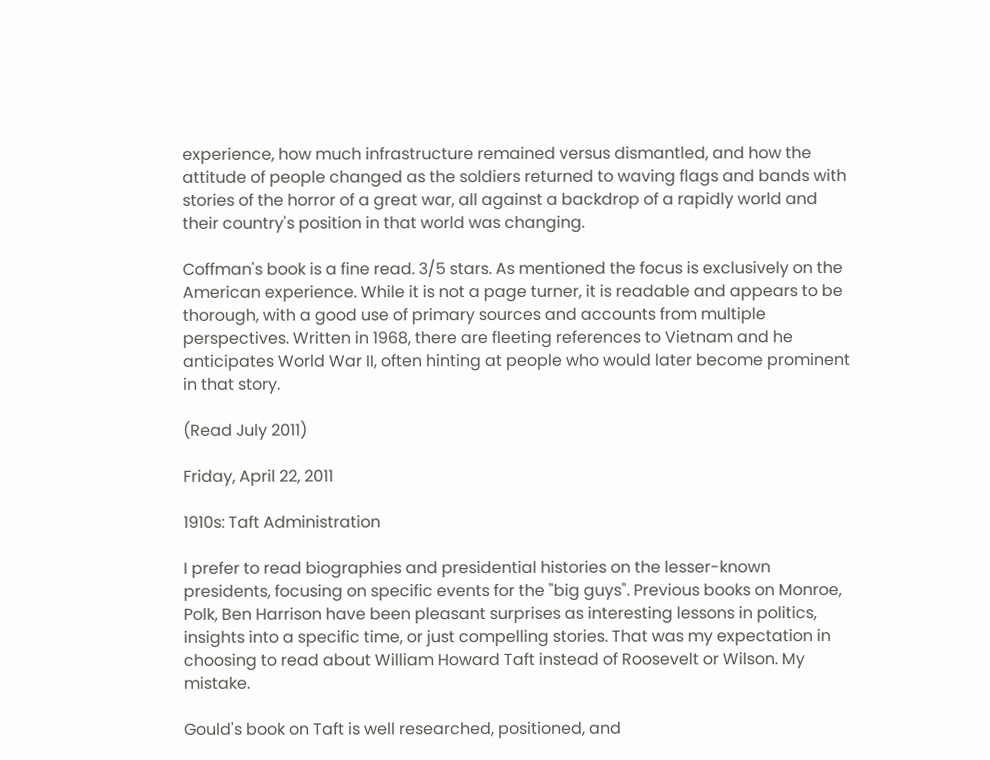experience, how much infrastructure remained versus dismantled, and how the attitude of people changed as the soldiers returned to waving flags and bands with stories of the horror of a great war, all against a backdrop of a rapidly world and their country's position in that world was changing.

Coffman's book is a fine read. 3/5 stars. As mentioned the focus is exclusively on the American experience. While it is not a page turner, it is readable and appears to be thorough, with a good use of primary sources and accounts from multiple perspectives. Written in 1968, there are fleeting references to Vietnam and he anticipates World War II, often hinting at people who would later become prominent in that story.

(Read July 2011)

Friday, April 22, 2011

1910s: Taft Administration

I prefer to read biographies and presidential histories on the lesser-known presidents, focusing on specific events for the "big guys". Previous books on Monroe, Polk, Ben Harrison have been pleasant surprises as interesting lessons in politics, insights into a specific time, or just compelling stories. That was my expectation in choosing to read about William Howard Taft instead of Roosevelt or Wilson. My mistake.

Gould's book on Taft is well researched, positioned, and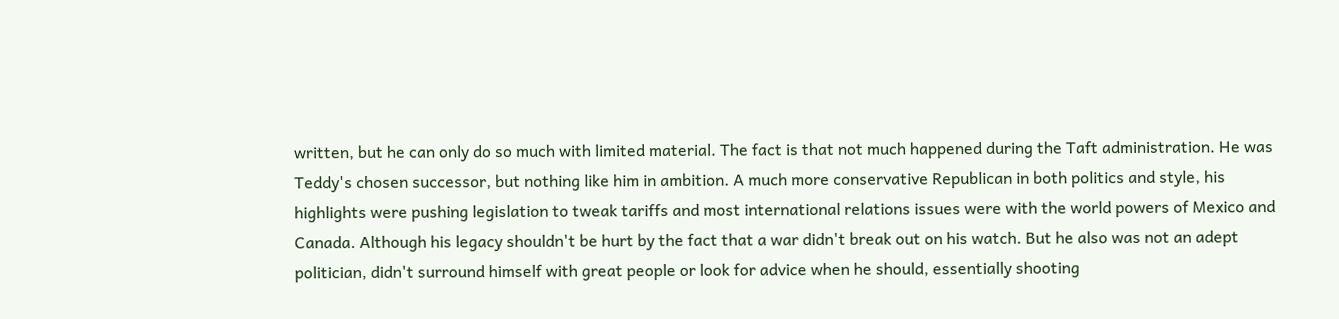written, but he can only do so much with limited material. The fact is that not much happened during the Taft administration. He was Teddy's chosen successor, but nothing like him in ambition. A much more conservative Republican in both politics and style, his highlights were pushing legislation to tweak tariffs and most international relations issues were with the world powers of Mexico and Canada. Although his legacy shouldn't be hurt by the fact that a war didn't break out on his watch. But he also was not an adept politician, didn't surround himself with great people or look for advice when he should, essentially shooting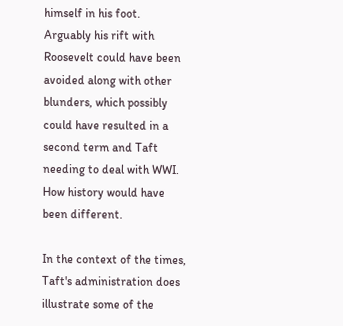himself in his foot. Arguably his rift with Roosevelt could have been avoided along with other blunders, which possibly could have resulted in a second term and Taft needing to deal with WWI. How history would have been different.

In the context of the times, Taft's administration does illustrate some of the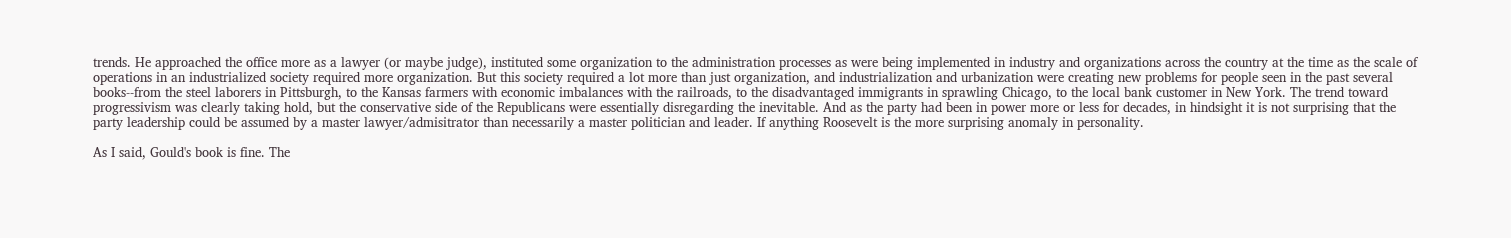trends. He approached the office more as a lawyer (or maybe judge), instituted some organization to the administration processes as were being implemented in industry and organizations across the country at the time as the scale of operations in an industrialized society required more organization. But this society required a lot more than just organization, and industrialization and urbanization were creating new problems for people seen in the past several books--from the steel laborers in Pittsburgh, to the Kansas farmers with economic imbalances with the railroads, to the disadvantaged immigrants in sprawling Chicago, to the local bank customer in New York. The trend toward progressivism was clearly taking hold, but the conservative side of the Republicans were essentially disregarding the inevitable. And as the party had been in power more or less for decades, in hindsight it is not surprising that the party leadership could be assumed by a master lawyer/admisitrator than necessarily a master politician and leader. If anything Roosevelt is the more surprising anomaly in personality.

As I said, Gould's book is fine. The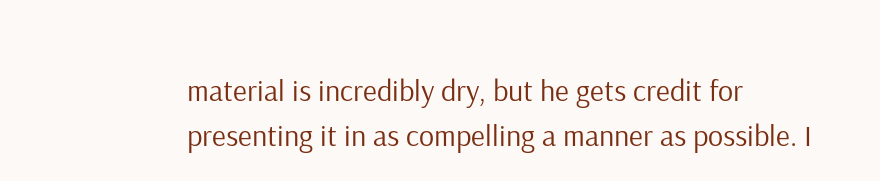material is incredibly dry, but he gets credit for presenting it in as compelling a manner as possible. I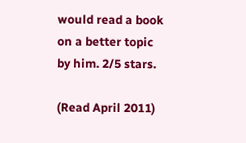would read a book on a better topic by him. 2/5 stars.

(Read April 2011)